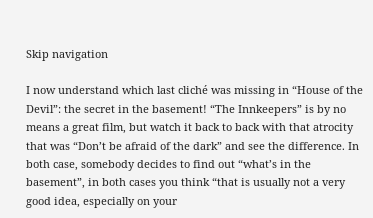Skip navigation

I now understand which last cliché was missing in “House of the Devil”: the secret in the basement! “The Innkeepers” is by no means a great film, but watch it back to back with that atrocity that was “Don’t be afraid of the dark” and see the difference. In both case, somebody decides to find out “what’s in the basement”, in both cases you think “that is usually not a very good idea, especially on your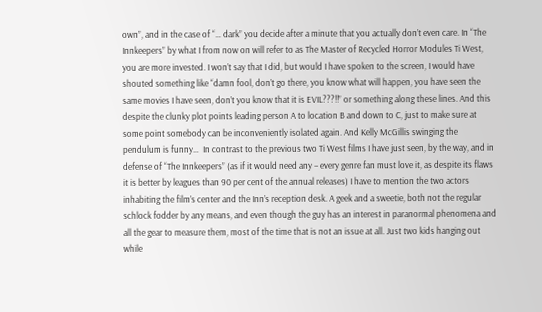own”, and in the case of “… dark” you decide after a minute that you actually don’t even care. In “The Innkeepers” by what I from now on will refer to as The Master of Recycled Horror Modules Ti West, you are more invested. I won’t say that I did, but would I have spoken to the screen, I would have shouted something like “damn fool, don’t go there, you know what will happen, you have seen the same movies I have seen, don’t you know that it is EVIL???!!” or something along these lines. And this despite the clunky plot points leading person A to location B and down to C, just to make sure at some point somebody can be inconveniently isolated again. And Kelly McGillis swinging the pendulum is funny…  In contrast to the previous two Ti West films I have just seen, by the way, and in defense of “The Innkeepers” (as if it would need any – every genre fan must love it, as despite its flaws it is better by leagues than 90 per cent of the annual releases) I have to mention the two actors inhabiting the film’s center and the Inn’s reception desk. A geek and a sweetie, both not the regular schlock fodder by any means, and even though the guy has an interest in paranormal phenomena and all the gear to measure them, most of the time that is not an issue at all. Just two kids hanging out while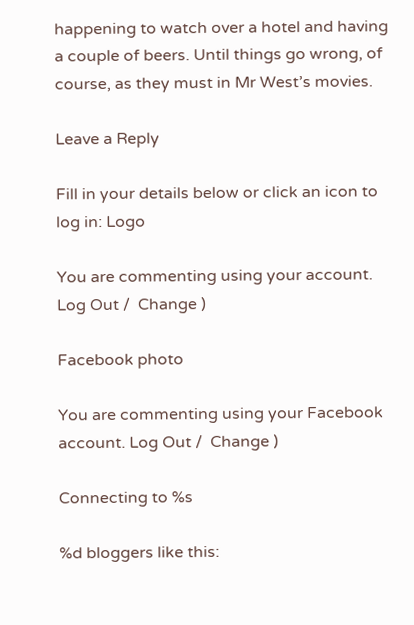happening to watch over a hotel and having a couple of beers. Until things go wrong, of course, as they must in Mr West’s movies.

Leave a Reply

Fill in your details below or click an icon to log in: Logo

You are commenting using your account. Log Out /  Change )

Facebook photo

You are commenting using your Facebook account. Log Out /  Change )

Connecting to %s

%d bloggers like this: